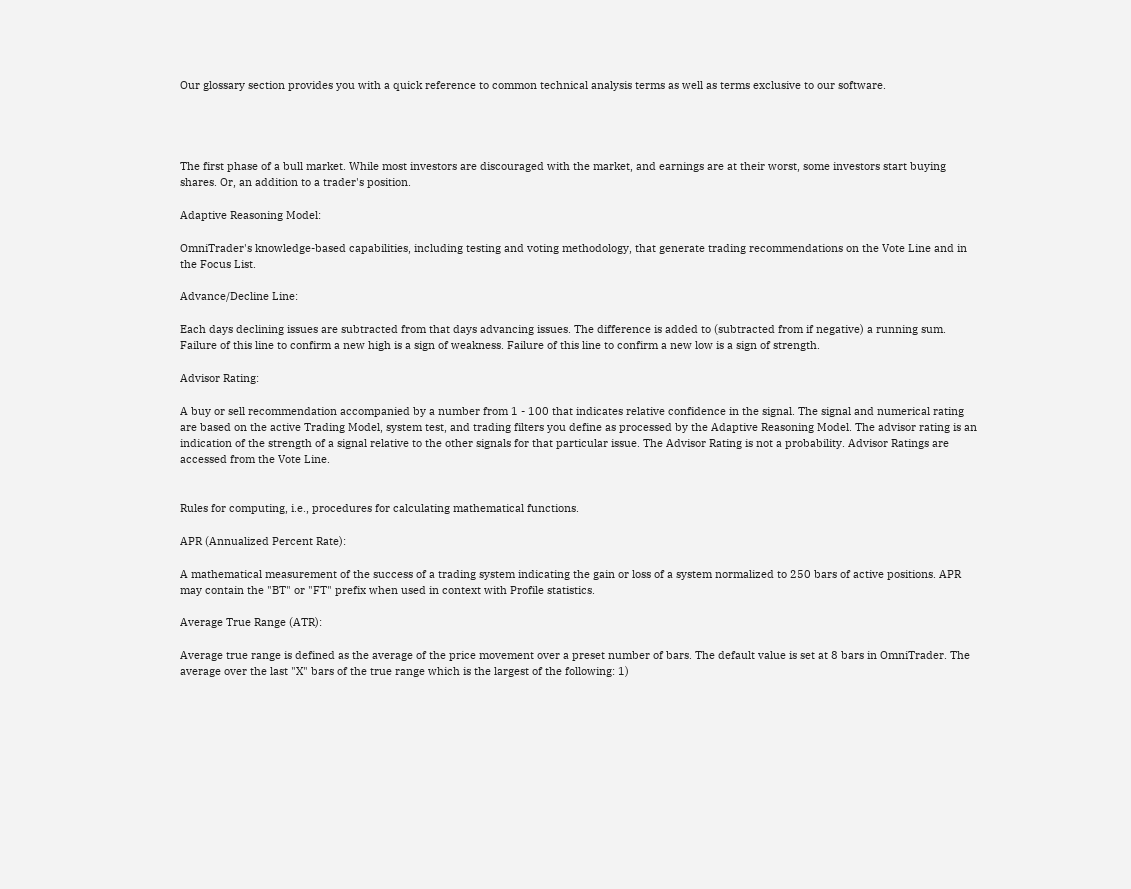Our glossary section provides you with a quick reference to common technical analysis terms as well as terms exclusive to our software.




The first phase of a bull market. While most investors are discouraged with the market, and earnings are at their worst, some investors start buying shares. Or, an addition to a trader's position.

Adaptive Reasoning Model:

OmniTrader's knowledge-based capabilities, including testing and voting methodology, that generate trading recommendations on the Vote Line and in the Focus List.

Advance/Decline Line:

Each days declining issues are subtracted from that days advancing issues. The difference is added to (subtracted from if negative) a running sum. Failure of this line to confirm a new high is a sign of weakness. Failure of this line to confirm a new low is a sign of strength.

Advisor Rating:

A buy or sell recommendation accompanied by a number from 1 - 100 that indicates relative confidence in the signal. The signal and numerical rating are based on the active Trading Model, system test, and trading filters you define as processed by the Adaptive Reasoning Model. The advisor rating is an indication of the strength of a signal relative to the other signals for that particular issue. The Advisor Rating is not a probability. Advisor Ratings are accessed from the Vote Line.


Rules for computing, i.e., procedures for calculating mathematical functions.

APR (Annualized Percent Rate):

A mathematical measurement of the success of a trading system indicating the gain or loss of a system normalized to 250 bars of active positions. APR may contain the "BT" or "FT" prefix when used in context with Profile statistics.

Average True Range (ATR):

Average true range is defined as the average of the price movement over a preset number of bars. The default value is set at 8 bars in OmniTrader. The average over the last "X" bars of the true range which is the largest of the following: 1)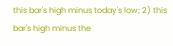this bar's high minus today's low; 2) this bar's high minus the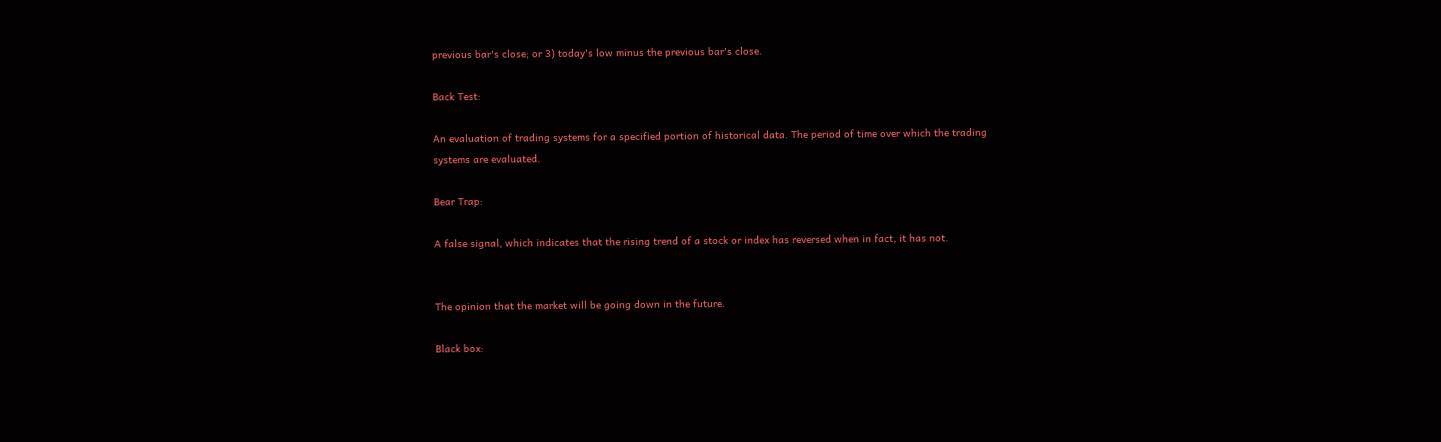previous bar's close; or 3) today's low minus the previous bar's close.

Back Test:

An evaluation of trading systems for a specified portion of historical data. The period of time over which the trading systems are evaluated.

Bear Trap:

A false signal, which indicates that the rising trend of a stock or index has reversed when in fact, it has not.


The opinion that the market will be going down in the future.

Black box: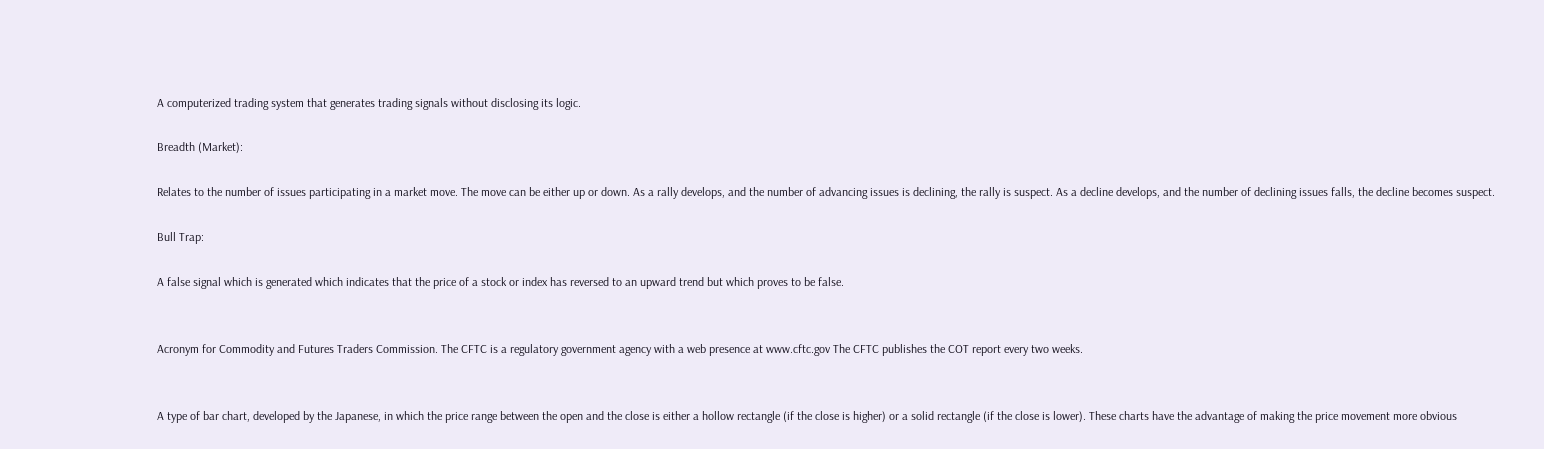A computerized trading system that generates trading signals without disclosing its logic.

Breadth (Market):

Relates to the number of issues participating in a market move. The move can be either up or down. As a rally develops, and the number of advancing issues is declining, the rally is suspect. As a decline develops, and the number of declining issues falls, the decline becomes suspect.

Bull Trap:

A false signal which is generated which indicates that the price of a stock or index has reversed to an upward trend but which proves to be false.


Acronym for Commodity and Futures Traders Commission. The CFTC is a regulatory government agency with a web presence at www.cftc.gov The CFTC publishes the COT report every two weeks.


A type of bar chart, developed by the Japanese, in which the price range between the open and the close is either a hollow rectangle (if the close is higher) or a solid rectangle (if the close is lower). These charts have the advantage of making the price movement more obvious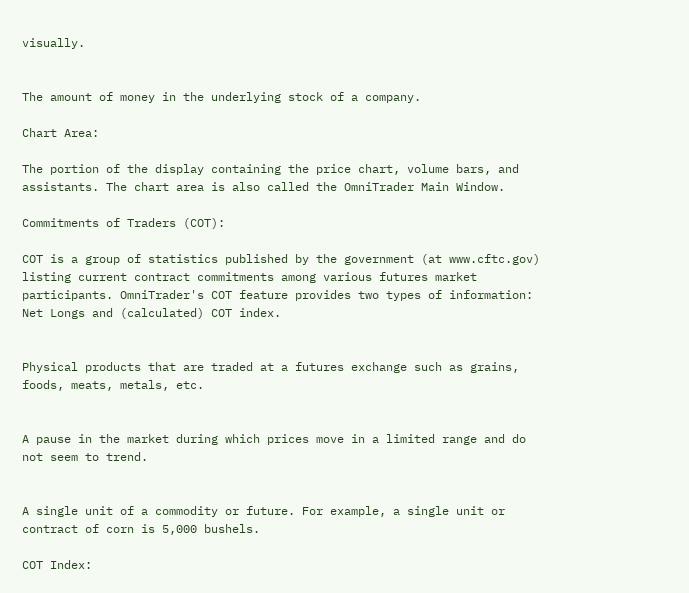visually.


The amount of money in the underlying stock of a company.

Chart Area:

The portion of the display containing the price chart, volume bars, and assistants. The chart area is also called the OmniTrader Main Window.

Commitments of Traders (COT):

COT is a group of statistics published by the government (at www.cftc.gov) listing current contract commitments among various futures market participants. OmniTrader's COT feature provides two types of information: Net Longs and (calculated) COT index.


Physical products that are traded at a futures exchange such as grains, foods, meats, metals, etc.


A pause in the market during which prices move in a limited range and do not seem to trend.


A single unit of a commodity or future. For example, a single unit or contract of corn is 5,000 bushels.

COT Index: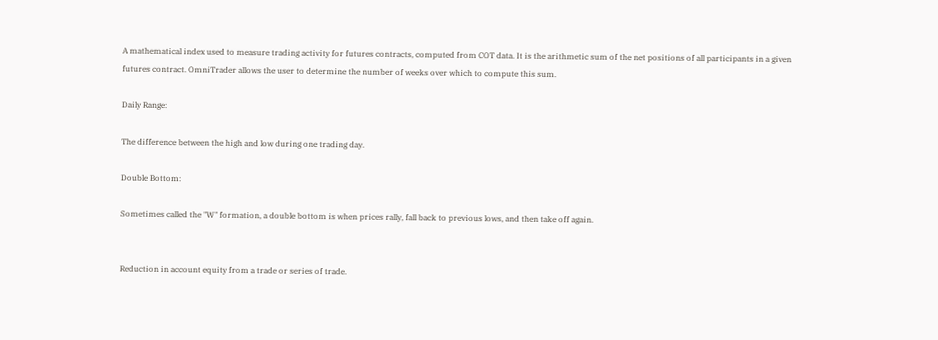A mathematical index used to measure trading activity for futures contracts, computed from COT data. It is the arithmetic sum of the net positions of all participants in a given futures contract. OmniTrader allows the user to determine the number of weeks over which to compute this sum.

Daily Range:

The difference between the high and low during one trading day.

Double Bottom:

Sometimes called the "W" formation, a double bottom is when prices rally, fall back to previous lows, and then take off again.


Reduction in account equity from a trade or series of trade.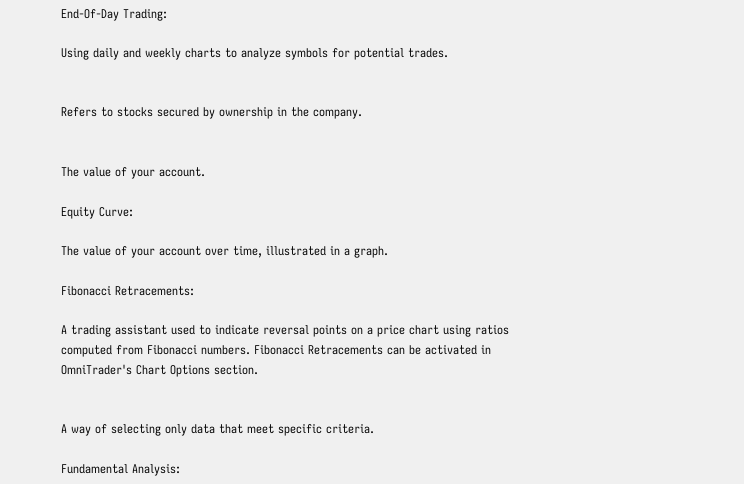End-Of-Day Trading:

Using daily and weekly charts to analyze symbols for potential trades.


Refers to stocks secured by ownership in the company.


The value of your account.

Equity Curve:

The value of your account over time, illustrated in a graph.

Fibonacci Retracements:

A trading assistant used to indicate reversal points on a price chart using ratios computed from Fibonacci numbers. Fibonacci Retracements can be activated in OmniTrader's Chart Options section.


A way of selecting only data that meet specific criteria.

Fundamental Analysis: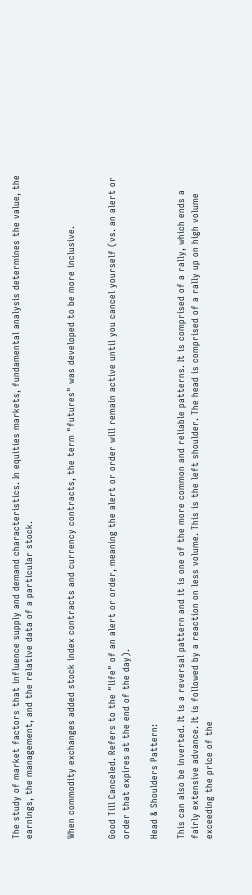The study of market factors that influence supply and demand characteristics. In equities markets, fundamental analysis determines the value, the earnings, the management, and the relative data of a particular stock.


When commodity exchanges added stock index contracts and currency contracts, the term "futures" was developed to be more inclusive.


Good Till Canceled. Refers to the "life" of an alert or order, meaning the alert or order will remain active until you cancel yourself (vs. an alert or order that expires at the end of the day).

Head & Shoulders Pattern:

This can also be inverted. It is a reversal pattern and it is one of the more common and reliable patterns. It is comprised of a rally, which ends a fairly extensive advance. It is followed by a reaction on less volume. This is the left shoulder. The head is comprised of a rally up on high volume exceeding the price of the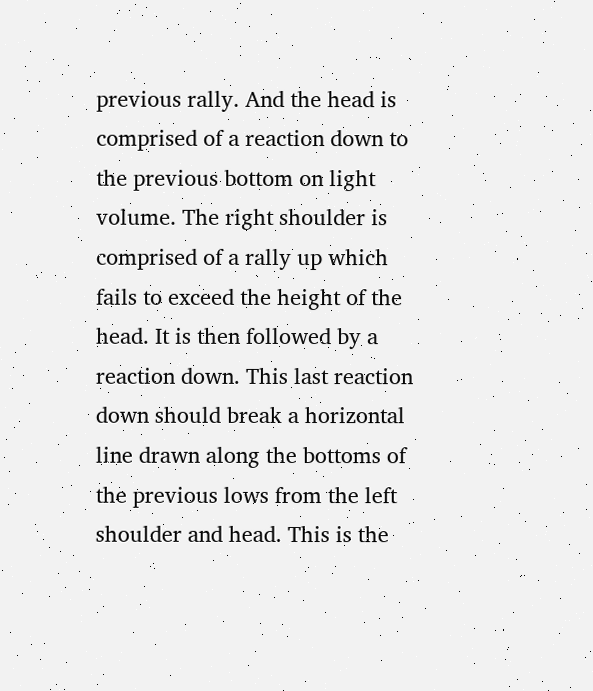previous rally. And the head is comprised of a reaction down to the previous bottom on light volume. The right shoulder is comprised of a rally up which fails to exceed the height of the head. It is then followed by a reaction down. This last reaction down should break a horizontal line drawn along the bottoms of the previous lows from the left shoulder and head. This is the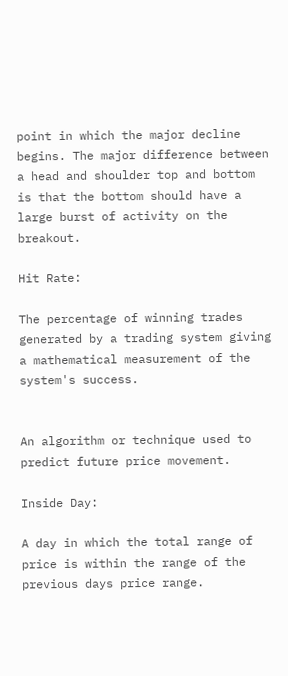point in which the major decline begins. The major difference between a head and shoulder top and bottom is that the bottom should have a large burst of activity on the breakout.

Hit Rate:

The percentage of winning trades generated by a trading system giving a mathematical measurement of the system's success.


An algorithm or technique used to predict future price movement.

Inside Day:

A day in which the total range of price is within the range of the previous days price range.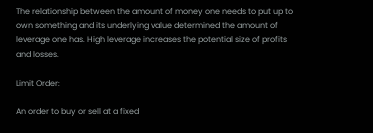The relationship between the amount of money one needs to put up to own something and its underlying value determined the amount of leverage one has. High leverage increases the potential size of profits and losses.

Limit Order:

An order to buy or sell at a fixed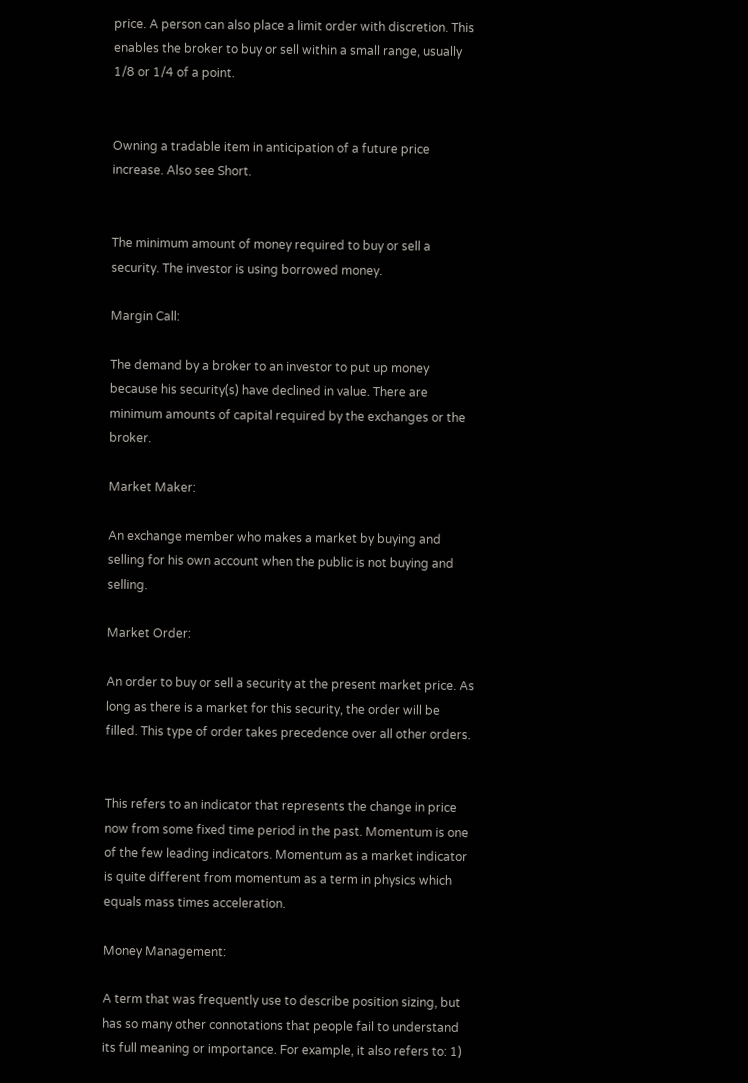price. A person can also place a limit order with discretion. This enables the broker to buy or sell within a small range, usually 1/8 or 1/4 of a point.


Owning a tradable item in anticipation of a future price increase. Also see Short.


The minimum amount of money required to buy or sell a security. The investor is using borrowed money.

Margin Call:

The demand by a broker to an investor to put up money because his security(s) have declined in value. There are minimum amounts of capital required by the exchanges or the broker.

Market Maker:

An exchange member who makes a market by buying and selling for his own account when the public is not buying and selling.

Market Order:

An order to buy or sell a security at the present market price. As long as there is a market for this security, the order will be filled. This type of order takes precedence over all other orders.


This refers to an indicator that represents the change in price now from some fixed time period in the past. Momentum is one of the few leading indicators. Momentum as a market indicator is quite different from momentum as a term in physics which equals mass times acceleration.

Money Management:

A term that was frequently use to describe position sizing, but has so many other connotations that people fail to understand its full meaning or importance. For example, it also refers to: 1)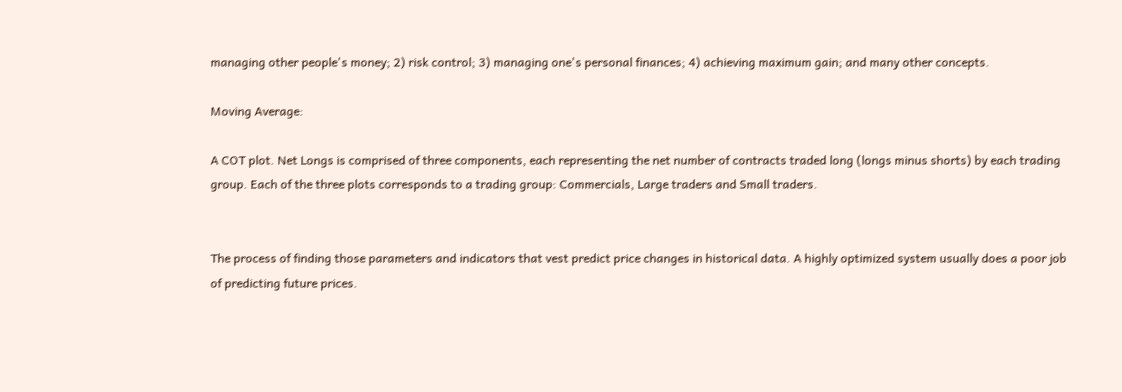managing other people's money; 2) risk control; 3) managing one's personal finances; 4) achieving maximum gain; and many other concepts.

Moving Average:

A COT plot. Net Longs is comprised of three components, each representing the net number of contracts traded long (longs minus shorts) by each trading group. Each of the three plots corresponds to a trading group: Commercials, Large traders and Small traders.


The process of finding those parameters and indicators that vest predict price changes in historical data. A highly optimized system usually does a poor job of predicting future prices.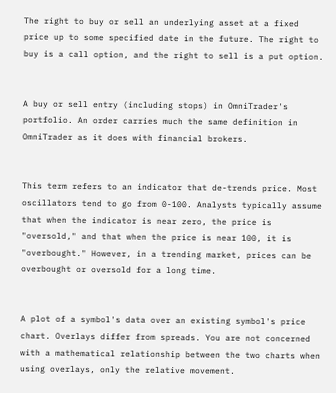The right to buy or sell an underlying asset at a fixed price up to some specified date in the future. The right to buy is a call option, and the right to sell is a put option.


A buy or sell entry (including stops) in OmniTrader's portfolio. An order carries much the same definition in OmniTrader as it does with financial brokers.


This term refers to an indicator that de-trends price. Most oscillators tend to go from 0-100. Analysts typically assume that when the indicator is near zero, the price is "oversold," and that when the price is near 100, it is "overbought." However, in a trending market, prices can be overbought or oversold for a long time.


A plot of a symbol's data over an existing symbol's price chart. Overlays differ from spreads. You are not concerned with a mathematical relationship between the two charts when using overlays, only the relative movement.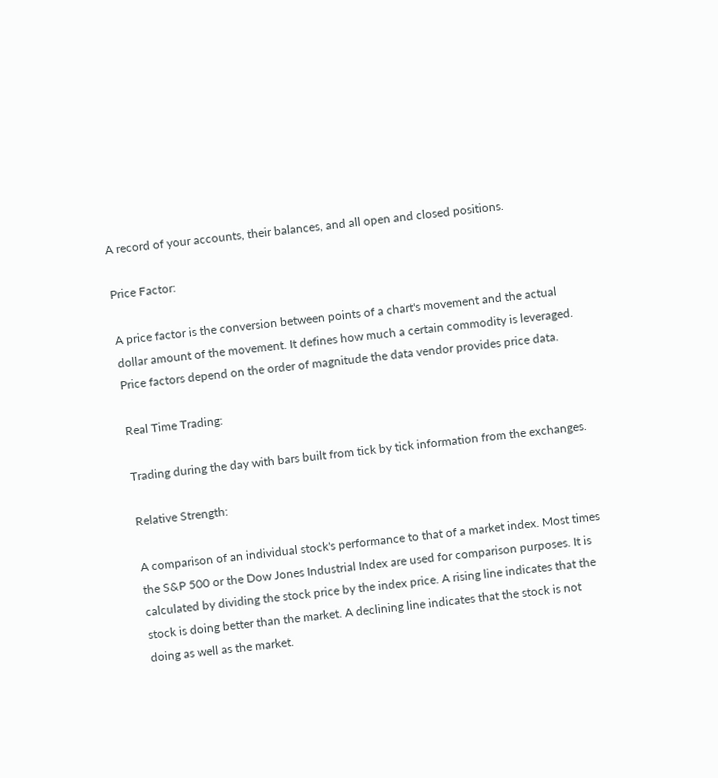A record of your accounts, their balances, and all open and closed positions.

Price Factor:

A price factor is the conversion between points of a chart's movement and the actual dollar amount of the movement. It defines how much a certain commodity is leveraged. Price factors depend on the order of magnitude the data vendor provides price data.

Real Time Trading:

Trading during the day with bars built from tick by tick information from the exchanges.

Relative Strength:

A comparison of an individual stock's performance to that of a market index. Most times the S&P 500 or the Dow Jones Industrial Index are used for comparison purposes. It is calculated by dividing the stock price by the index price. A rising line indicates that the stock is doing better than the market. A declining line indicates that the stock is not doing as well as the market.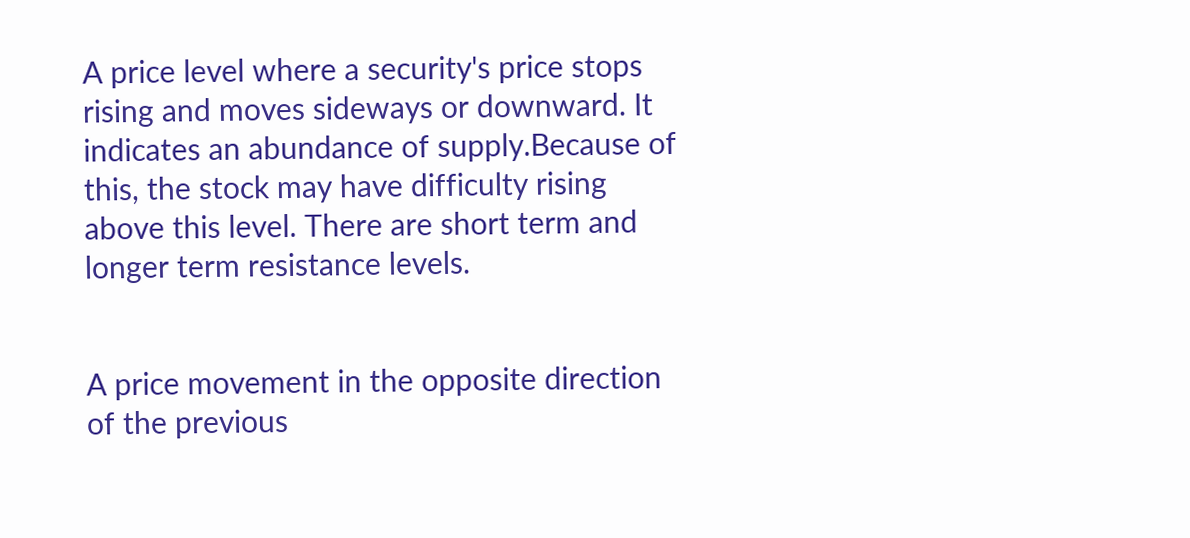A price level where a security's price stops rising and moves sideways or downward. It indicates an abundance of supply.Because of this, the stock may have difficulty rising above this level. There are short term and longer term resistance levels.


A price movement in the opposite direction of the previous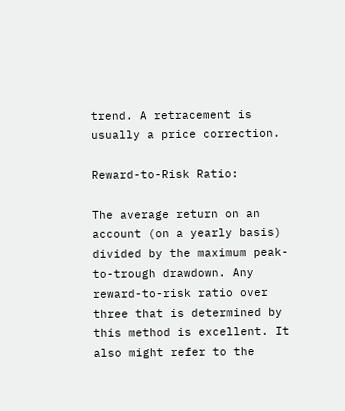trend. A retracement is usually a price correction.

Reward-to-Risk Ratio:

The average return on an account (on a yearly basis) divided by the maximum peak-to-trough drawdown. Any reward-to-risk ratio over three that is determined by this method is excellent. It also might refer to the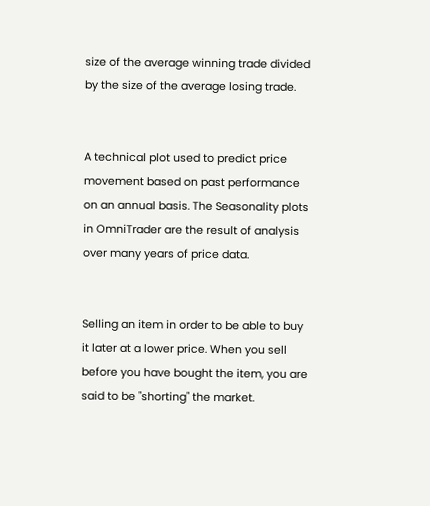size of the average winning trade divided by the size of the average losing trade.


A technical plot used to predict price movement based on past performance on an annual basis. The Seasonality plots in OmniTrader are the result of analysis over many years of price data.


Selling an item in order to be able to buy it later at a lower price. When you sell before you have bought the item, you are said to be "shorting" the market.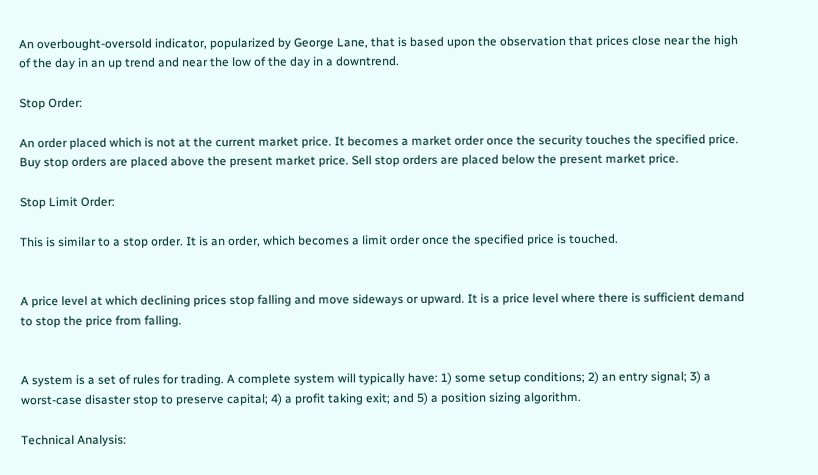An overbought-oversold indicator, popularized by George Lane, that is based upon the observation that prices close near the high of the day in an up trend and near the low of the day in a downtrend.

Stop Order:

An order placed which is not at the current market price. It becomes a market order once the security touches the specified price. Buy stop orders are placed above the present market price. Sell stop orders are placed below the present market price.

Stop Limit Order:

This is similar to a stop order. It is an order, which becomes a limit order once the specified price is touched.


A price level at which declining prices stop falling and move sideways or upward. It is a price level where there is sufficient demand to stop the price from falling.


A system is a set of rules for trading. A complete system will typically have: 1) some setup conditions; 2) an entry signal; 3) a worst-case disaster stop to preserve capital; 4) a profit taking exit; and 5) a position sizing algorithm.

Technical Analysis: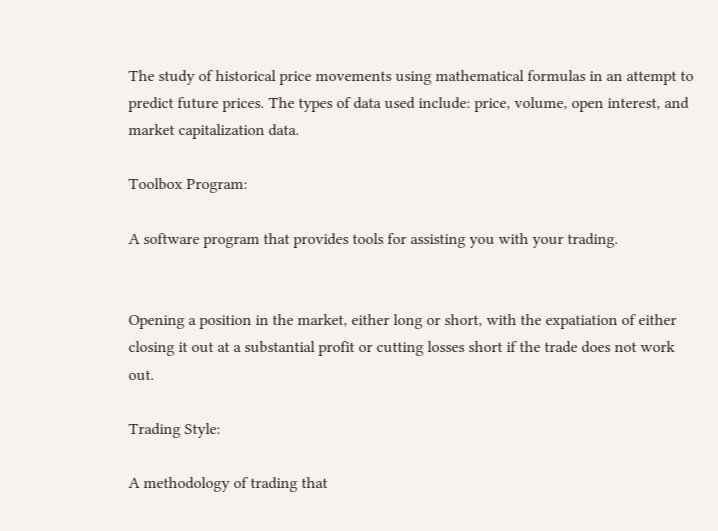The study of historical price movements using mathematical formulas in an attempt to predict future prices. The types of data used include: price, volume, open interest, and market capitalization data.

Toolbox Program:

A software program that provides tools for assisting you with your trading.


Opening a position in the market, either long or short, with the expatiation of either closing it out at a substantial profit or cutting losses short if the trade does not work out.

Trading Style:

A methodology of trading that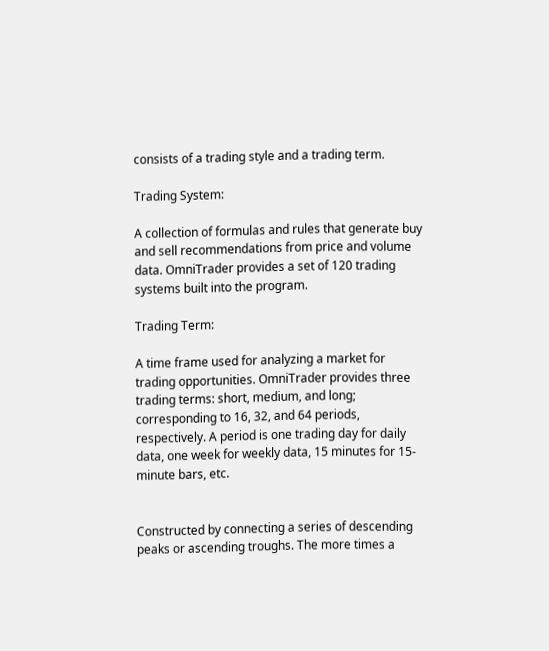consists of a trading style and a trading term.

Trading System:

A collection of formulas and rules that generate buy and sell recommendations from price and volume data. OmniTrader provides a set of 120 trading systems built into the program.

Trading Term:

A time frame used for analyzing a market for trading opportunities. OmniTrader provides three trading terms: short, medium, and long; corresponding to 16, 32, and 64 periods, respectively. A period is one trading day for daily data, one week for weekly data, 15 minutes for 15-minute bars, etc.


Constructed by connecting a series of descending peaks or ascending troughs. The more times a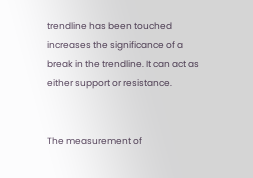trendline has been touched increases the significance of a break in the trendline. It can act as either support or resistance.


The measurement of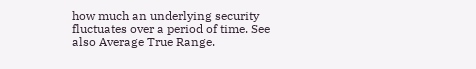how much an underlying security fluctuates over a period of time. See also Average True Range.